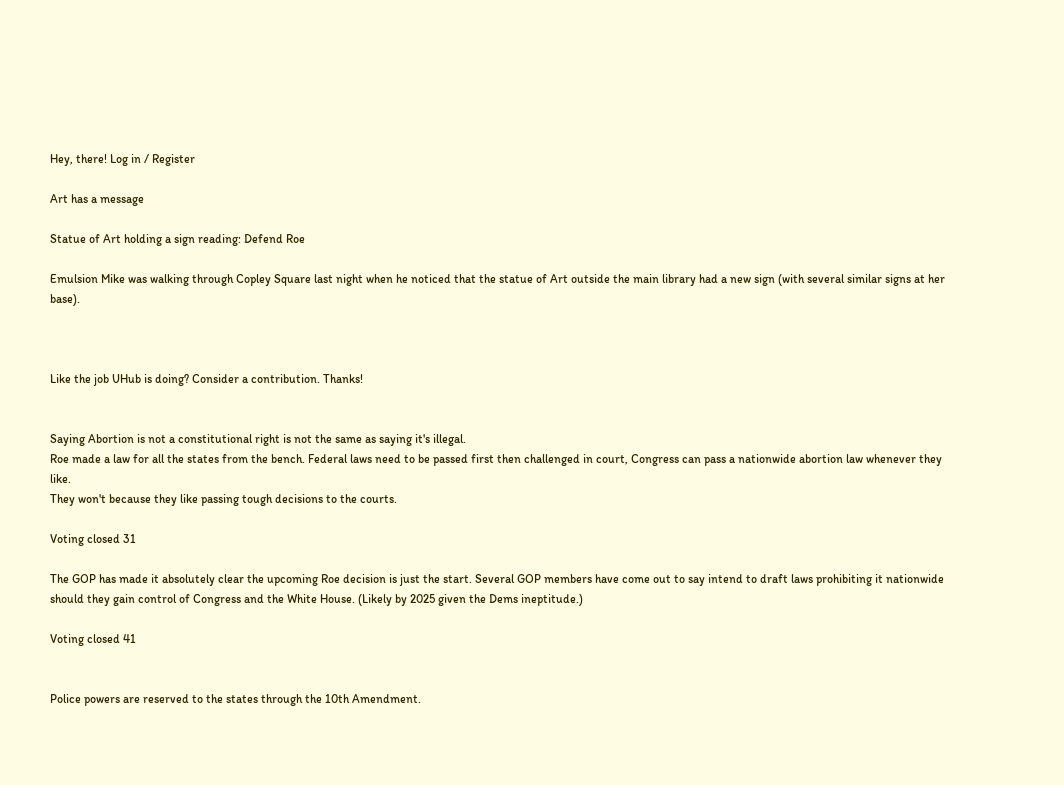Hey, there! Log in / Register

Art has a message

Statue of Art holding a sign reading: Defend Roe

Emulsion Mike was walking through Copley Square last night when he noticed that the statue of Art outside the main library had a new sign (with several similar signs at her base).



Like the job UHub is doing? Consider a contribution. Thanks!


Saying Abortion is not a constitutional right is not the same as saying it's illegal.
Roe made a law for all the states from the bench. Federal laws need to be passed first then challenged in court, Congress can pass a nationwide abortion law whenever they like.
They won't because they like passing tough decisions to the courts.

Voting closed 31

The GOP has made it absolutely clear the upcoming Roe decision is just the start. Several GOP members have come out to say intend to draft laws prohibiting it nationwide should they gain control of Congress and the White House. (Likely by 2025 given the Dems ineptitude.)

Voting closed 41


Police powers are reserved to the states through the 10th Amendment.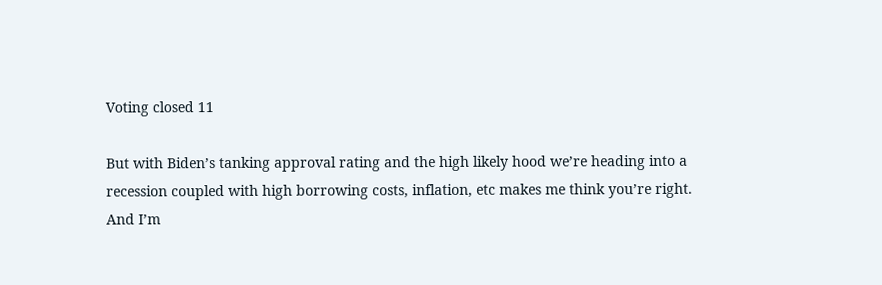Voting closed 11

But with Biden’s tanking approval rating and the high likely hood we’re heading into a recession coupled with high borrowing costs, inflation, etc makes me think you’re right. And I’m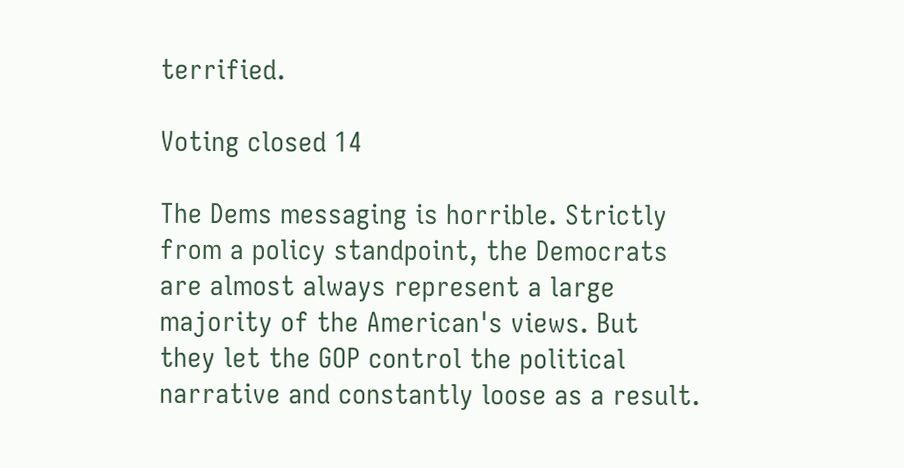terrified.

Voting closed 14

The Dems messaging is horrible. Strictly from a policy standpoint, the Democrats are almost always represent a large majority of the American's views. But they let the GOP control the political narrative and constantly loose as a result.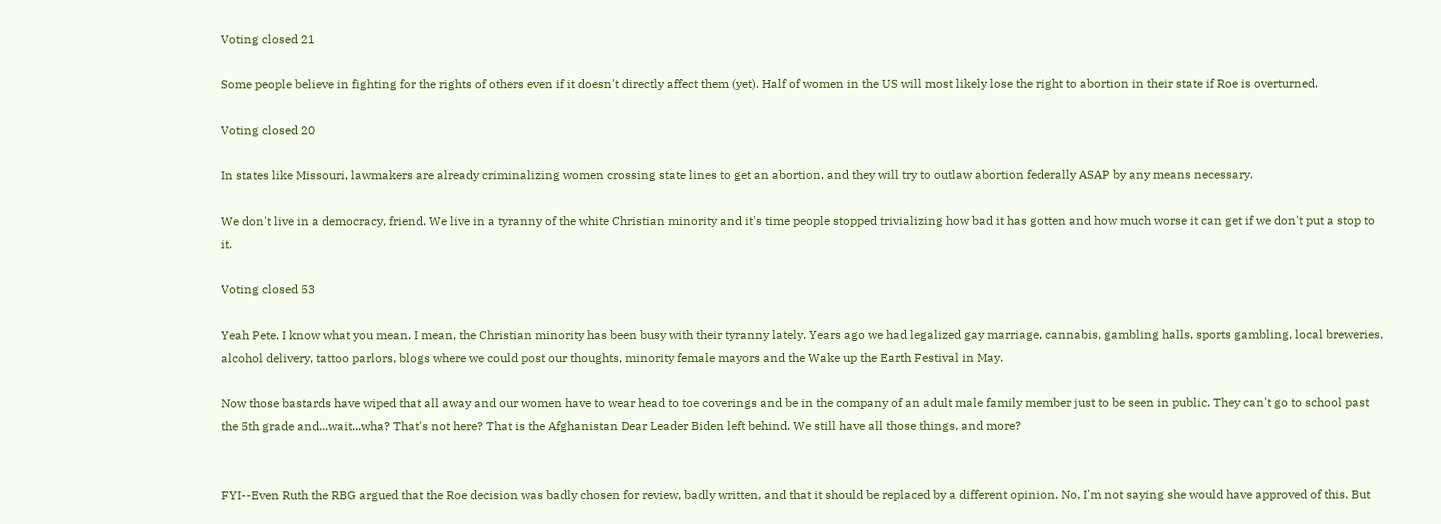Voting closed 21

Some people believe in fighting for the rights of others even if it doesn't directly affect them (yet). Half of women in the US will most likely lose the right to abortion in their state if Roe is overturned.

Voting closed 20

In states like Missouri, lawmakers are already criminalizing women crossing state lines to get an abortion, and they will try to outlaw abortion federally ASAP by any means necessary.

We don't live in a democracy, friend. We live in a tyranny of the white Christian minority and it's time people stopped trivializing how bad it has gotten and how much worse it can get if we don't put a stop to it.

Voting closed 53

Yeah Pete. I know what you mean. I mean, the Christian minority has been busy with their tyranny lately. Years ago we had legalized gay marriage, cannabis, gambling halls, sports gambling, local breweries, alcohol delivery, tattoo parlors, blogs where we could post our thoughts, minority female mayors and the Wake up the Earth Festival in May.

Now those bastards have wiped that all away and our women have to wear head to toe coverings and be in the company of an adult male family member just to be seen in public. They can't go to school past the 5th grade and...wait...wha? That's not here? That is the Afghanistan Dear Leader Biden left behind. We still have all those things, and more?


FYI--Even Ruth the RBG argued that the Roe decision was badly chosen for review, badly written, and that it should be replaced by a different opinion. No, I'm not saying she would have approved of this. But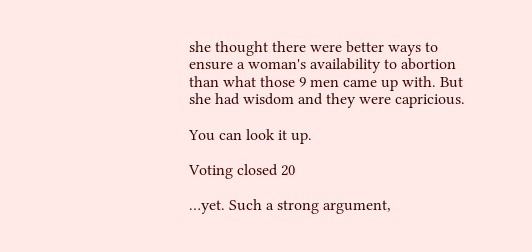she thought there were better ways to ensure a woman's availability to abortion than what those 9 men came up with. But she had wisdom and they were capricious.

You can look it up.

Voting closed 20

…yet. Such a strong argument,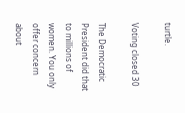turtle.

Voting closed 30

The Democratic President did that to millions of women. You only offer concern about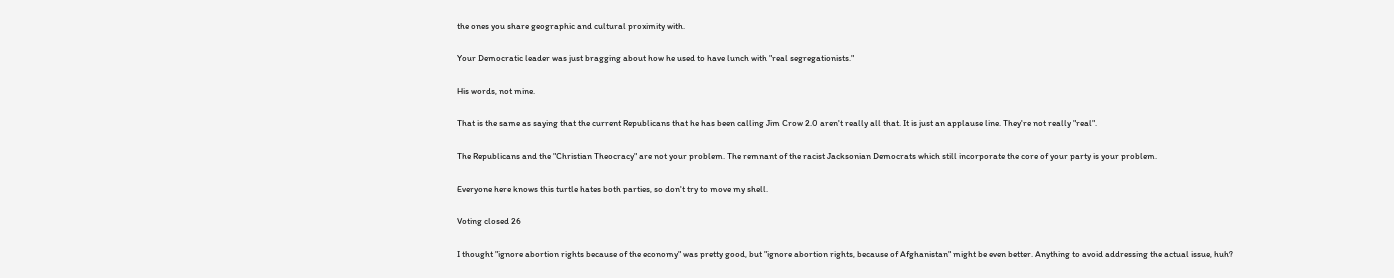the ones you share geographic and cultural proximity with.

Your Democratic leader was just bragging about how he used to have lunch with "real segregationists."

His words, not mine.

That is the same as saying that the current Republicans that he has been calling Jim Crow 2.0 aren't really all that. It is just an applause line. They're not really "real".

The Republicans and the "Christian Theocracy" are not your problem. The remnant of the racist Jacksonian Democrats which still incorporate the core of your party is your problem.

Everyone here knows this turtle hates both parties, so don't try to move my shell.

Voting closed 26

I thought "ignore abortion rights because of the economy" was pretty good, but "ignore abortion rights, because of Afghanistan" might be even better. Anything to avoid addressing the actual issue, huh?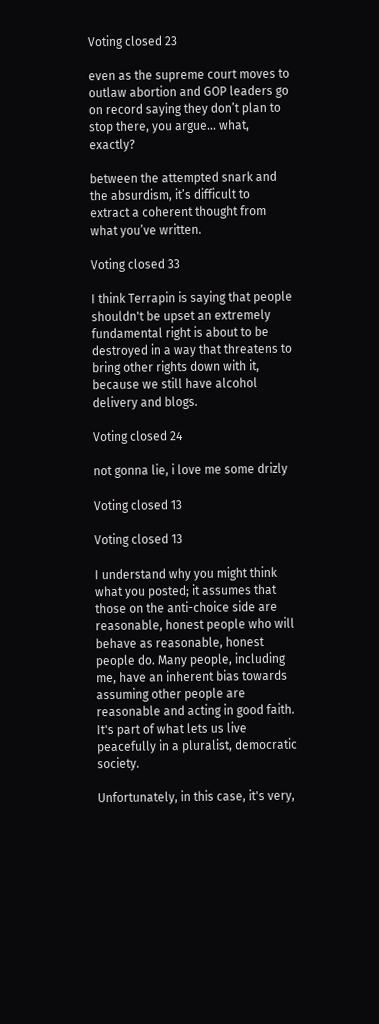Voting closed 23

even as the supreme court moves to outlaw abortion and GOP leaders go on record saying they don’t plan to stop there, you argue… what, exactly?

between the attempted snark and the absurdism, it’s difficult to extract a coherent thought from what you’ve written.

Voting closed 33

I think Terrapin is saying that people shouldn't be upset an extremely fundamental right is about to be destroyed in a way that threatens to bring other rights down with it, because we still have alcohol delivery and blogs.

Voting closed 24

not gonna lie, i love me some drizly

Voting closed 13

Voting closed 13

I understand why you might think what you posted; it assumes that those on the anti-choice side are reasonable, honest people who will behave as reasonable, honest people do. Many people, including me, have an inherent bias towards assuming other people are reasonable and acting in good faith. It's part of what lets us live peacefully in a pluralist, democratic society.

Unfortunately, in this case, it's very,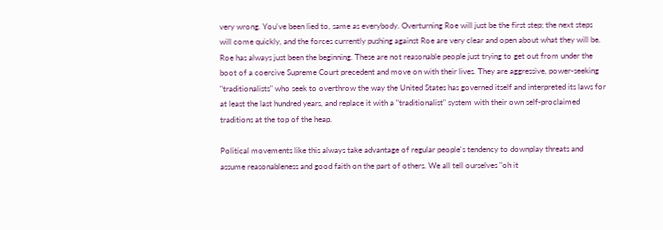very wrong. You've been lied to, same as everybody. Overturning Roe will just be the first step; the next steps will come quickly, and the forces currently pushing against Roe are very clear and open about what they will be. Roe has always just been the beginning. These are not reasonable people just trying to get out from under the boot of a coercive Supreme Court precedent and move on with their lives. They are aggressive, power-seeking "traditionalists" who seek to overthrow the way the United States has governed itself and interpreted its laws for at least the last hundred years, and replace it with a "traditionalist" system with their own self-proclaimed traditions at the top of the heap.

Political movements like this always take advantage of regular people's tendency to downplay threats and assume reasonableness and good faith on the part of others. We all tell ourselves "oh it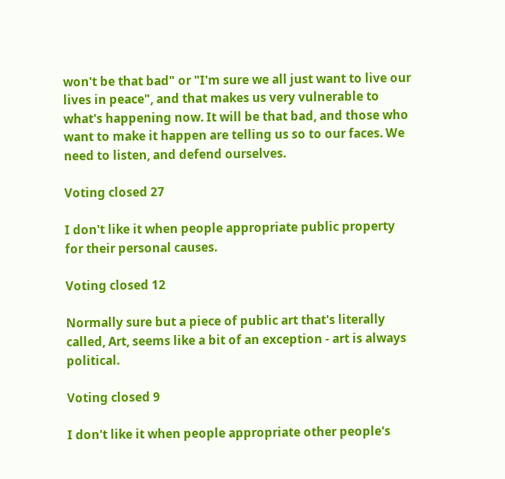won't be that bad" or "I'm sure we all just want to live our lives in peace", and that makes us very vulnerable to what's happening now. It will be that bad, and those who want to make it happen are telling us so to our faces. We need to listen, and defend ourselves.

Voting closed 27

I don't like it when people appropriate public property for their personal causes.

Voting closed 12

Normally sure but a piece of public art that's literally called, Art, seems like a bit of an exception - art is always political.

Voting closed 9

I don't like it when people appropriate other people's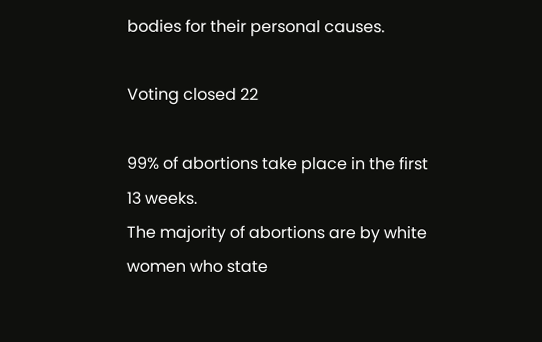bodies for their personal causes.

Voting closed 22

99% of abortions take place in the first 13 weeks.
The majority of abortions are by white women who state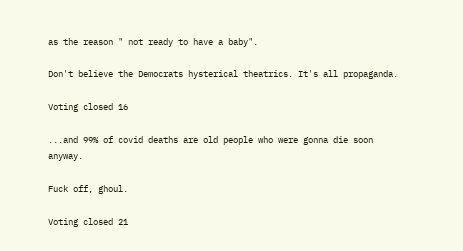as the reason " not ready to have a baby".

Don't believe the Democrats hysterical theatrics. It's all propaganda.

Voting closed 16

...and 99% of covid deaths are old people who were gonna die soon anyway.

Fuck off, ghoul.

Voting closed 21